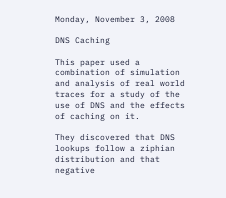Monday, November 3, 2008

DNS Caching

This paper used a combination of simulation and analysis of real world traces for a study of the use of DNS and the effects of caching on it.

They discovered that DNS lookups follow a ziphian distribution and that negative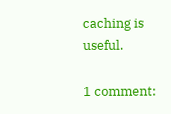caching is useful.

1 comment: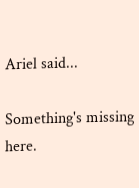Ariel said...

Something's missing here.